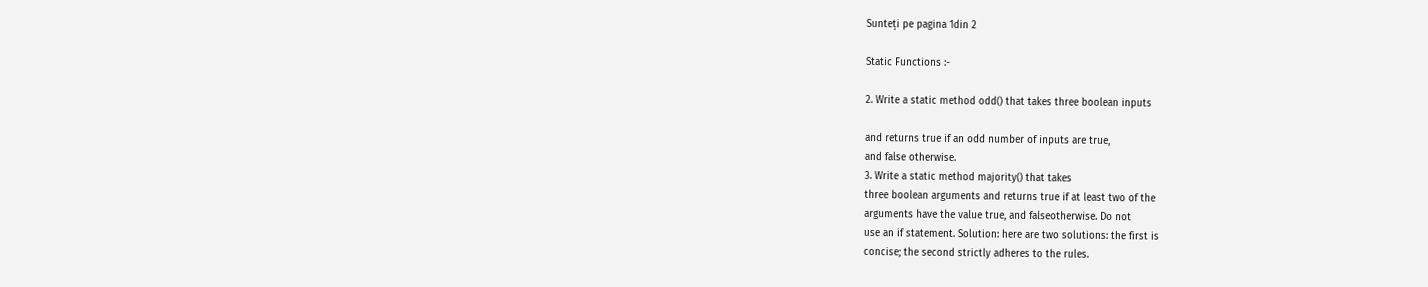Sunteți pe pagina 1din 2

Static Functions :-

2. Write a static method odd() that takes three boolean inputs

and returns true if an odd number of inputs are true,
and false otherwise.
3. Write a static method majority() that takes
three boolean arguments and returns true if at least two of the
arguments have the value true, and falseotherwise. Do not
use an if statement. Solution: here are two solutions: the first is
concise; the second strictly adheres to the rules.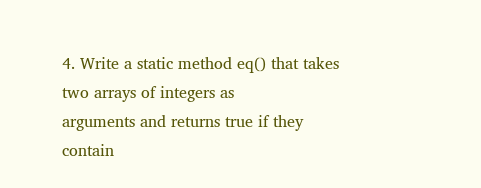4. Write a static method eq() that takes two arrays of integers as
arguments and returns true if they contain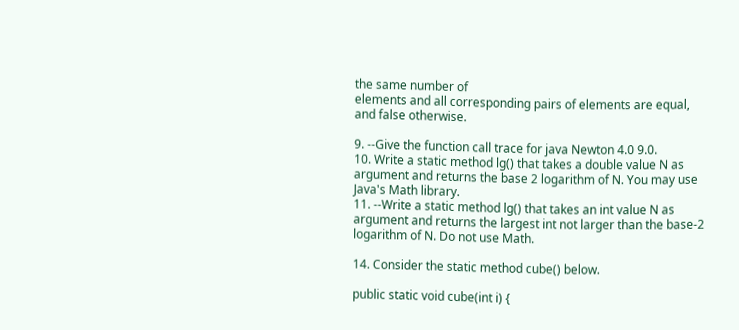the same number of
elements and all corresponding pairs of elements are equal,
and false otherwise.

9. --Give the function call trace for java Newton 4.0 9.0.
10. Write a static method lg() that takes a double value N as
argument and returns the base 2 logarithm of N. You may use
Java's Math library.
11. --Write a static method lg() that takes an int value N as
argument and returns the largest int not larger than the base-2
logarithm of N. Do not use Math.

14. Consider the static method cube() below.

public static void cube(int i) {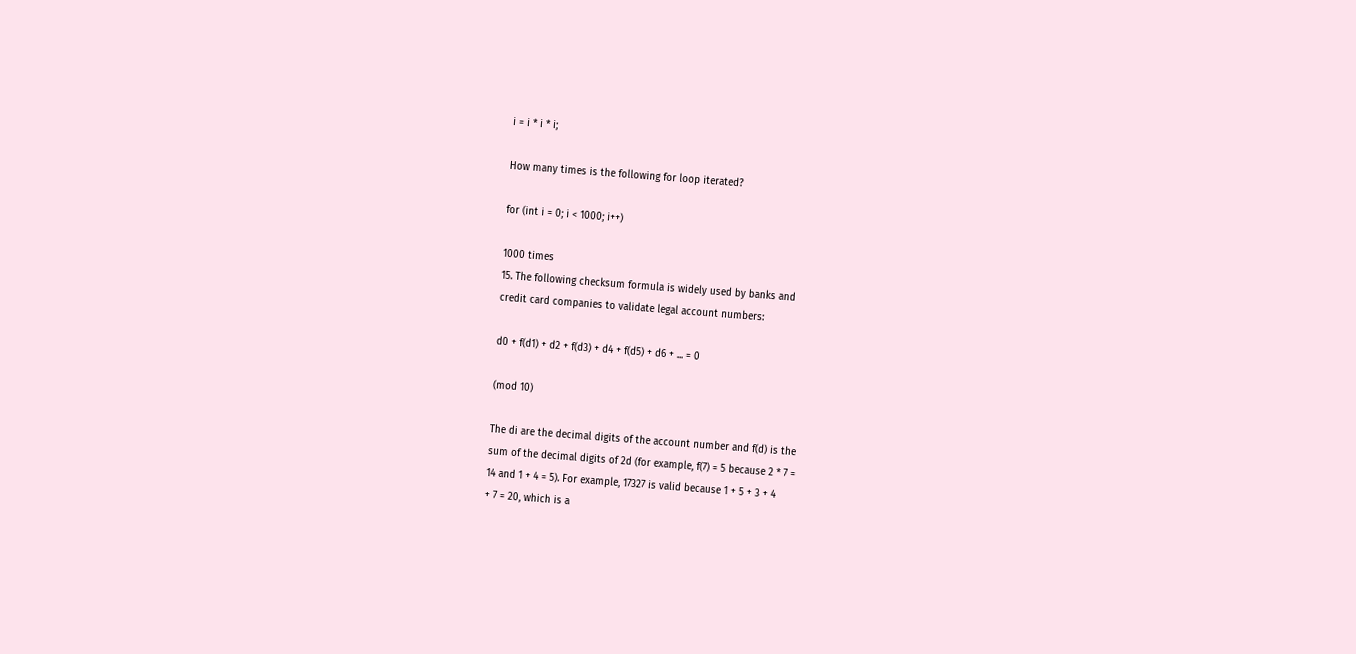i = i * i * i;

How many times is the following for loop iterated?

for (int i = 0; i < 1000; i++)

1000 times
15. The following checksum formula is widely used by banks and
credit card companies to validate legal account numbers:

d0 + f(d1) + d2 + f(d3) + d4 + f(d5) + d6 + ... = 0

(mod 10)

The di are the decimal digits of the account number and f(d) is the
sum of the decimal digits of 2d (for example, f(7) = 5 because 2 * 7 =
14 and 1 + 4 = 5). For example, 17327 is valid because 1 + 5 + 3 + 4
+ 7 = 20, which is a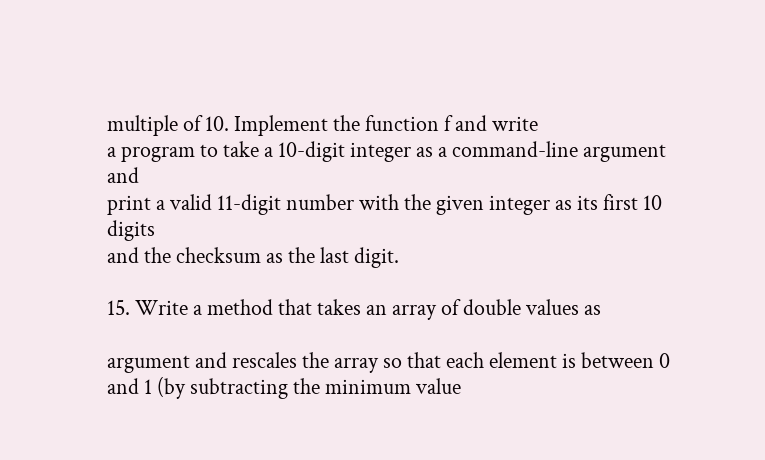multiple of 10. Implement the function f and write
a program to take a 10-digit integer as a command-line argument and
print a valid 11-digit number with the given integer as its first 10 digits
and the checksum as the last digit.

15. Write a method that takes an array of double values as

argument and rescales the array so that each element is between 0
and 1 (by subtracting the minimum value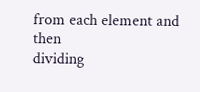from each element and then
dividing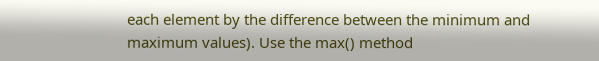each element by the difference between the minimum and
maximum values). Use the max() method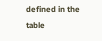defined in the table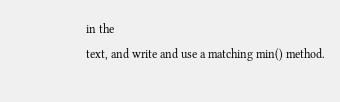in the
text, and write and use a matching min() method.